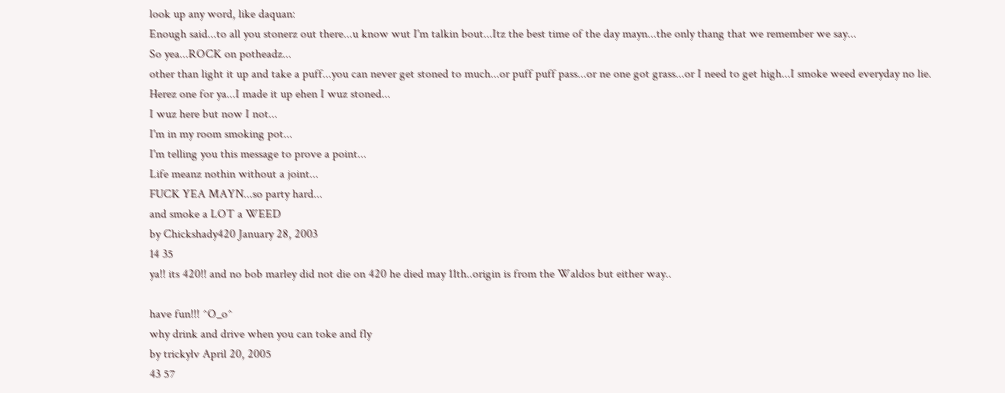look up any word, like daquan:
Enough said...to all you stonerz out there...u know wut I'm talkin bout...Itz the best time of the day mayn...the only thang that we remember we say...
So yea...ROCK on potheadz...
other than light it up and take a puff...you can never get stoned to much...or puff puff pass...or ne one got grass...or I need to get high...I smoke weed everyday no lie.
Herez one for ya...I made it up ehen I wuz stoned...
I wuz here but now I not...
I'm in my room smoking pot...
I'm telling you this message to prove a point...
Life meanz nothin without a joint...
FUCK YEA MAYN...so party hard...
and smoke a LOT a WEED
by Chickshady420 January 28, 2003
14 35
ya!! its 420!! and no bob marley did not die on 420 he died may 11th..origin is from the Waldos but either way..

have fun!!! ^O_o^
why drink and drive when you can toke and fly
by trickylv April 20, 2005
43 57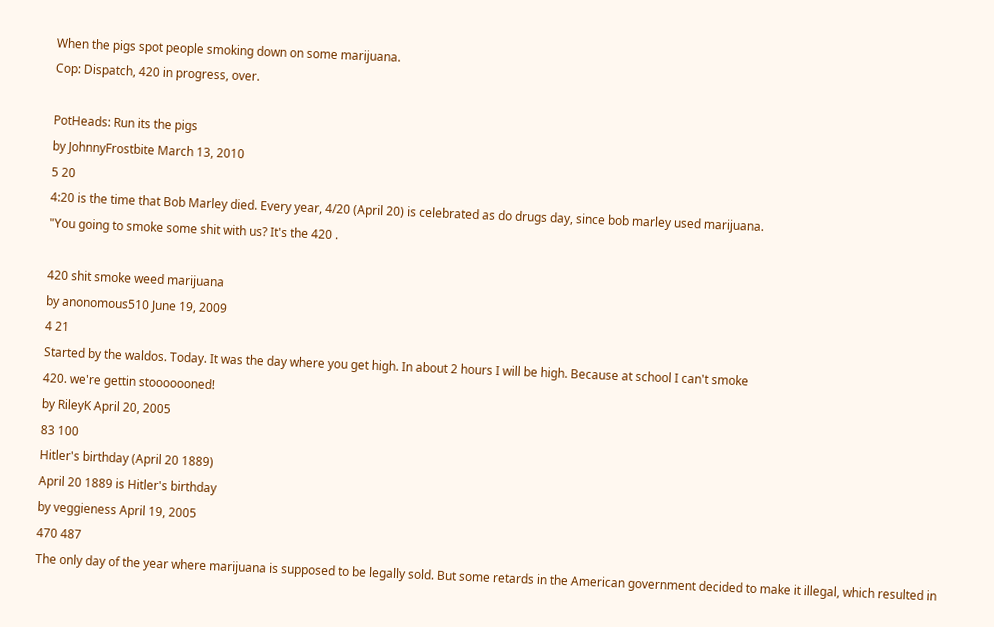When the pigs spot people smoking down on some marijuana.
Cop: Dispatch, 420 in progress, over.

PotHeads: Run its the pigs
by JohnnyFrostbite March 13, 2010
5 20
4:20 is the time that Bob Marley died. Every year, 4/20 (April 20) is celebrated as do drugs day, since bob marley used marijuana.
"You going to smoke some shit with us? It's the 420 .

420 shit smoke weed marijuana
by anonomous510 June 19, 2009
4 21
Started by the waldos. Today. It was the day where you get high. In about 2 hours I will be high. Because at school I can't smoke
420. we're gettin stooooooned!
by RileyK April 20, 2005
83 100
Hitler's birthday (April 20 1889)
April 20 1889 is Hitler's birthday
by veggieness April 19, 2005
470 487
The only day of the year where marijuana is supposed to be legally sold. But some retards in the American government decided to make it illegal, which resulted in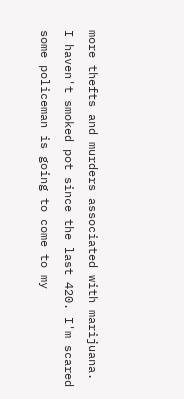more thefts and murders associated with marijuana.
I haven't smoked pot since the last 420. I'm scared some policeman is going to come to my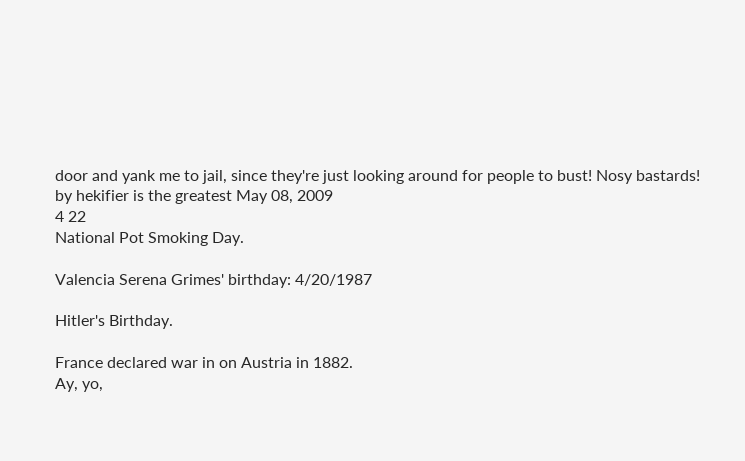door and yank me to jail, since they're just looking around for people to bust! Nosy bastards!
by hekifier is the greatest May 08, 2009
4 22
National Pot Smoking Day.

Valencia Serena Grimes' birthday: 4/20/1987

Hitler's Birthday.

France declared war in on Austria in 1882.
Ay, yo,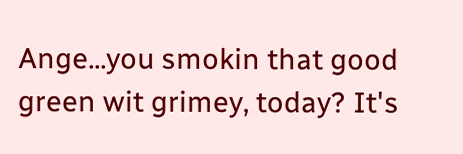Ange...you smokin that good green wit grimey, today? It's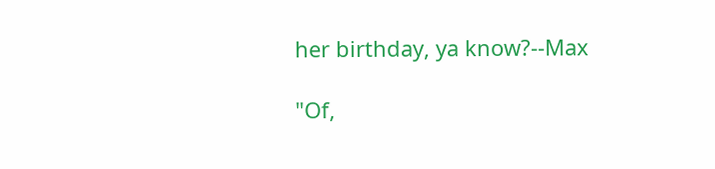her birthday, ya know?--Max

"Of,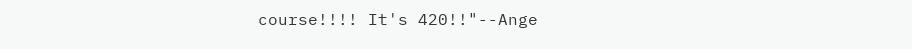course!!!! It's 420!!"--Ange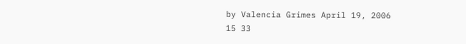by Valencia Grimes April 19, 2006
15 33